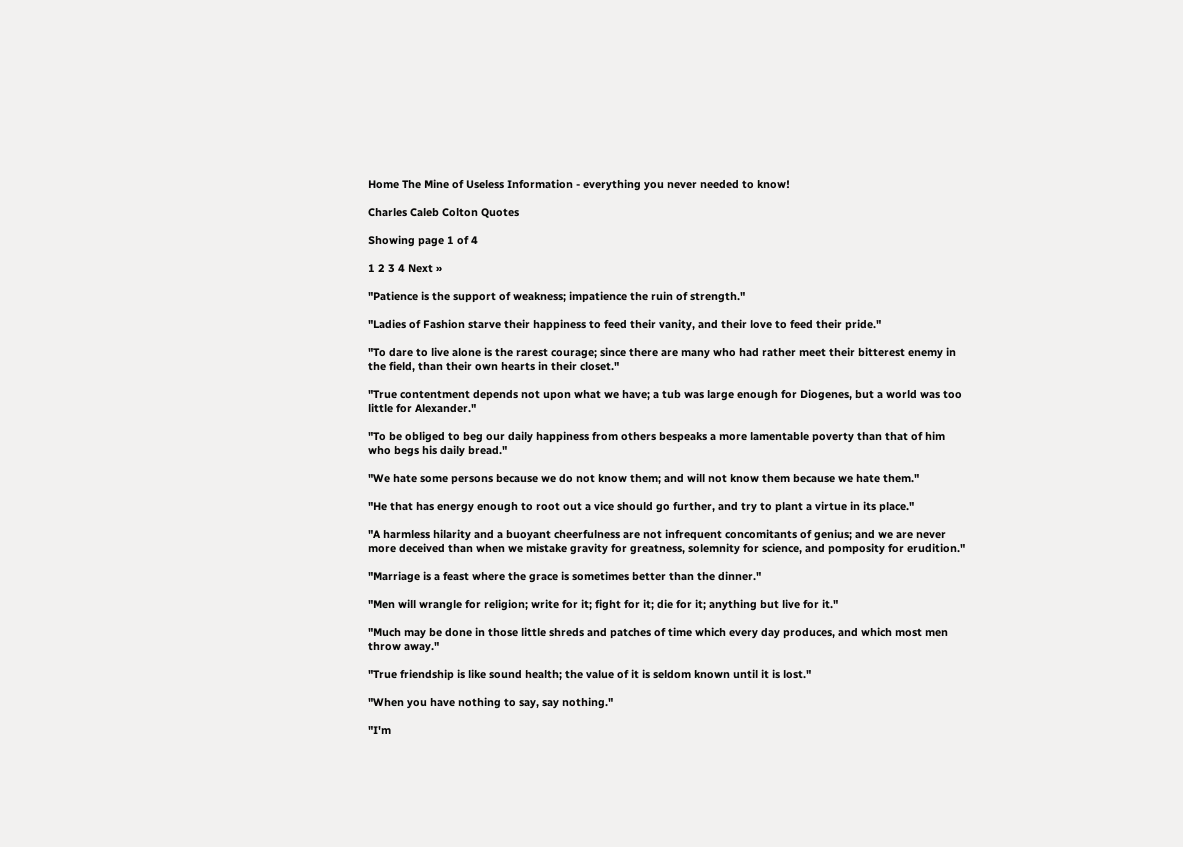Home The Mine of Useless Information - everything you never needed to know!

Charles Caleb Colton Quotes

Showing page 1 of 4

1 2 3 4 Next »

"Patience is the support of weakness; impatience the ruin of strength."

"Ladies of Fashion starve their happiness to feed their vanity, and their love to feed their pride."

"To dare to live alone is the rarest courage; since there are many who had rather meet their bitterest enemy in the field, than their own hearts in their closet."

"True contentment depends not upon what we have; a tub was large enough for Diogenes, but a world was too little for Alexander."

"To be obliged to beg our daily happiness from others bespeaks a more lamentable poverty than that of him who begs his daily bread."

"We hate some persons because we do not know them; and will not know them because we hate them."

"He that has energy enough to root out a vice should go further, and try to plant a virtue in its place."

"A harmless hilarity and a buoyant cheerfulness are not infrequent concomitants of genius; and we are never more deceived than when we mistake gravity for greatness, solemnity for science, and pomposity for erudition."

"Marriage is a feast where the grace is sometimes better than the dinner."

"Men will wrangle for religion; write for it; fight for it; die for it; anything but live for it."

"Much may be done in those little shreds and patches of time which every day produces, and which most men throw away."

"True friendship is like sound health; the value of it is seldom known until it is lost."

"When you have nothing to say, say nothing."

"I'm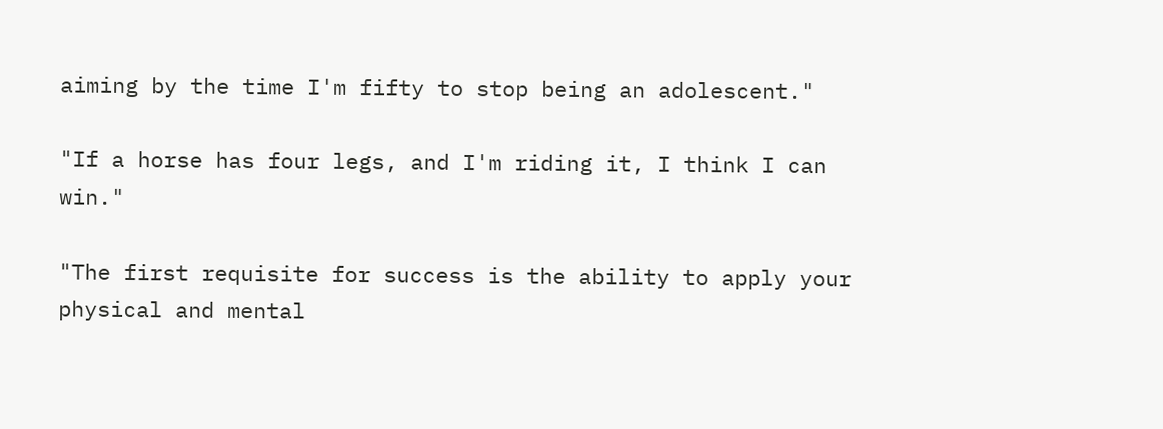aiming by the time I'm fifty to stop being an adolescent."

"If a horse has four legs, and I'm riding it, I think I can win."

"The first requisite for success is the ability to apply your physical and mental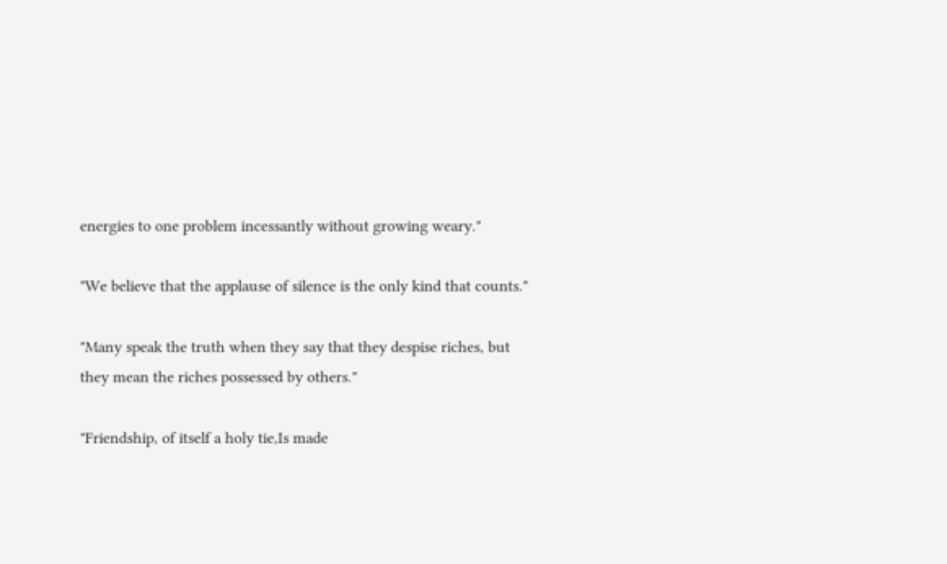energies to one problem incessantly without growing weary."

"We believe that the applause of silence is the only kind that counts."

"Many speak the truth when they say that they despise riches, but they mean the riches possessed by others."

"Friendship, of itself a holy tie,Is made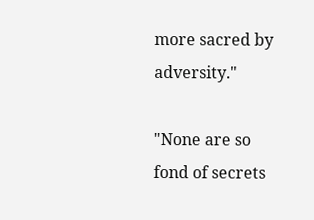more sacred by adversity."

"None are so fond of secrets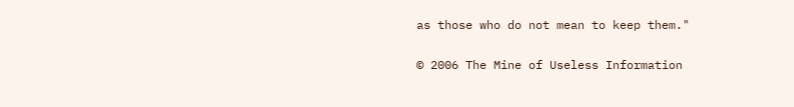as those who do not mean to keep them."

© 2006 The Mine of Useless Information